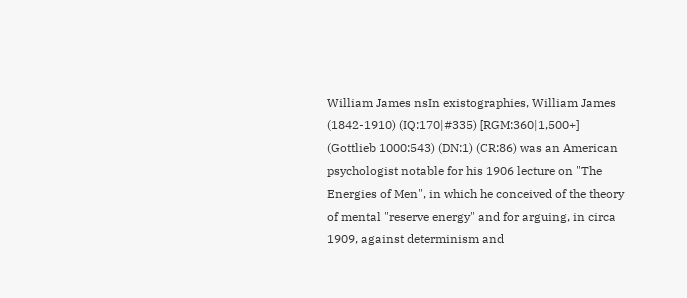William James nsIn existographies, William James (1842-1910) (IQ:170|#335) [RGM:360|1,500+] (Gottlieb 1000:543) (DN:1) (CR:86) was an American psychologist notable for his 1906 lecture on "The Energies of Men", in which he conceived of the theory of mental "reserve energy" and for arguing, in circa 1909, against determinism and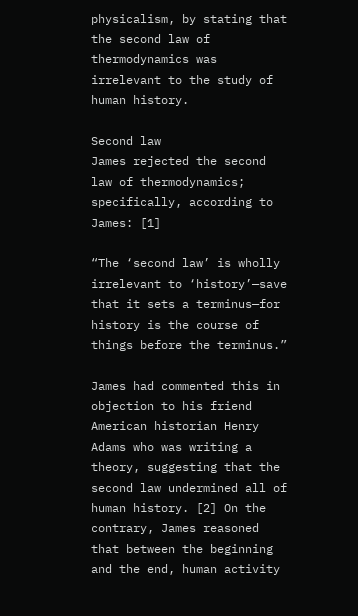physicalism, by stating that the second law of thermodynamics was irrelevant to the study of human history.

Second law
James rejected the second law of thermodynamics; specifically, according to James: [1]

“The ‘second law’ is wholly irrelevant to ‘history’—save that it sets a terminus—for history is the course of things before the terminus.”

James had commented this in objection to his friend American historian Henry Adams who was writing a theory, suggesting that the second law undermined all of human history. [2] On the contrary, James reasoned that between the beginning and the end, human activity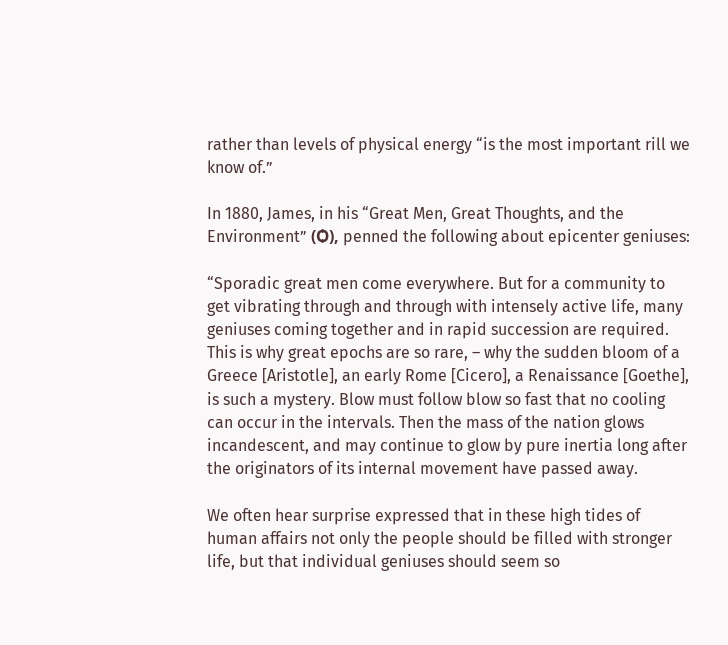rather than levels of physical energy “is the most important rill we know of.”

In 1880, James, in his “Great Men, Great Thoughts, and the Environment” (Ѻ), penned the following about epicenter geniuses:

“Sporadic great men come everywhere. But for a community to get vibrating through and through with intensely active life, many geniuses coming together and in rapid succession are required. This is why great epochs are so rare, – why the sudden bloom of a Greece [Aristotle], an early Rome [Cicero], a Renaissance [Goethe], is such a mystery. Blow must follow blow so fast that no cooling can occur in the intervals. Then the mass of the nation glows incandescent, and may continue to glow by pure inertia long after the originators of its internal movement have passed away.

We often hear surprise expressed that in these high tides of human affairs not only the people should be filled with stronger life, but that individual geniuses should seem so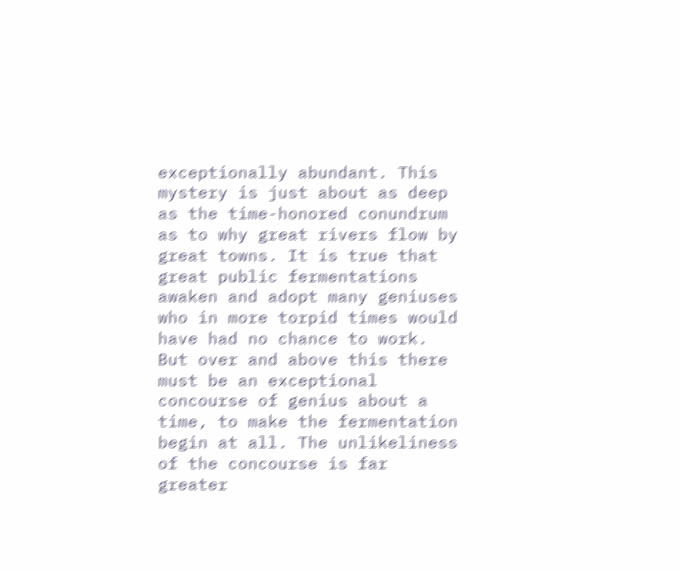exceptionally abundant. This mystery is just about as deep as the time-honored conundrum as to why great rivers flow by great towns. It is true that great public fermentations awaken and adopt many geniuses who in more torpid times would have had no chance to work. But over and above this there must be an exceptional concourse of genius about a time, to make the fermentation begin at all. The unlikeliness of the concourse is far greater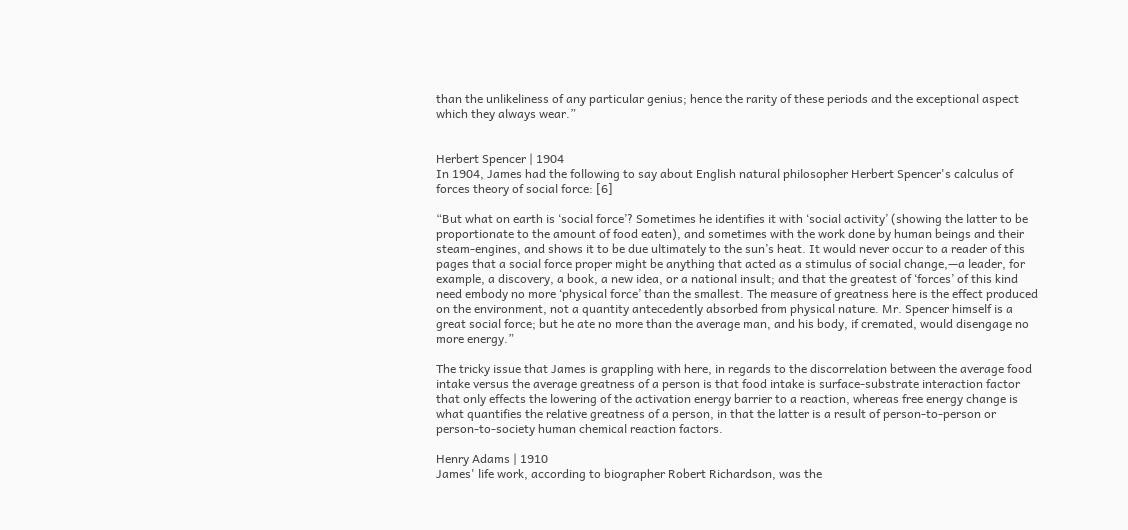than the unlikeliness of any particular genius; hence the rarity of these periods and the exceptional aspect which they always wear.”


Herbert Spencer | 1904
In 1904, James had the following to say about English natural philosopher Herbert Spencer's calculus of forces theory of social force: [6]

“But what on earth is ‘social force’? Sometimes he identifies it with ‘social activity’ (showing the latter to be proportionate to the amount of food eaten), and sometimes with the work done by human beings and their steam-engines, and shows it to be due ultimately to the sun’s heat. It would never occur to a reader of this pages that a social force proper might be anything that acted as a stimulus of social change,—a leader, for example, a discovery, a book, a new idea, or a national insult; and that the greatest of ‘forces’ of this kind need embody no more ‘physical force’ than the smallest. The measure of greatness here is the effect produced on the environment, not a quantity antecedently absorbed from physical nature. Mr. Spencer himself is a great social force; but he ate no more than the average man, and his body, if cremated, would disengage no more energy.”

The tricky issue that James is grappling with here, in regards to the discorrelation between the average food intake versus the average greatness of a person is that food intake is surface-substrate interaction factor that only effects the lowering of the activation energy barrier to a reaction, whereas free energy change is what quantifies the relative greatness of a person, in that the latter is a result of person-to-person or person-to-society human chemical reaction factors.

Henry Adams | 1910
James' life work, according to biographer Robert Richardson, was the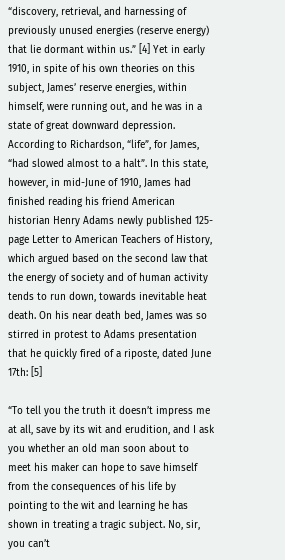“discovery, retrieval, and harnessing of previously unused energies (reserve energy) that lie dormant within us.” [4] Yet in early 1910, in spite of his own theories on this subject, James’ reserve energies, within himself, were running out, and he was in a state of great downward depression. According to Richardson, “life”, for James, “had slowed almost to a halt”. In this state, however, in mid-June of 1910, James had finished reading his friend American historian Henry Adams newly published 125-page Letter to American Teachers of History, which argued based on the second law that the energy of society and of human activity tends to run down, towards inevitable heat death. On his near death bed, James was so stirred in protest to Adams presentation that he quickly fired of a riposte, dated June 17th: [5]

“To tell you the truth it doesn’t impress me at all, save by its wit and erudition, and I ask you whether an old man soon about to meet his maker can hope to save himself from the consequences of his life by pointing to the wit and learning he has shown in treating a tragic subject. No, sir, you can’t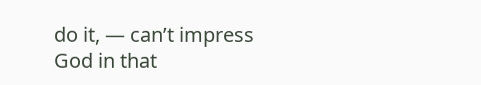do it, — can’t impress God in that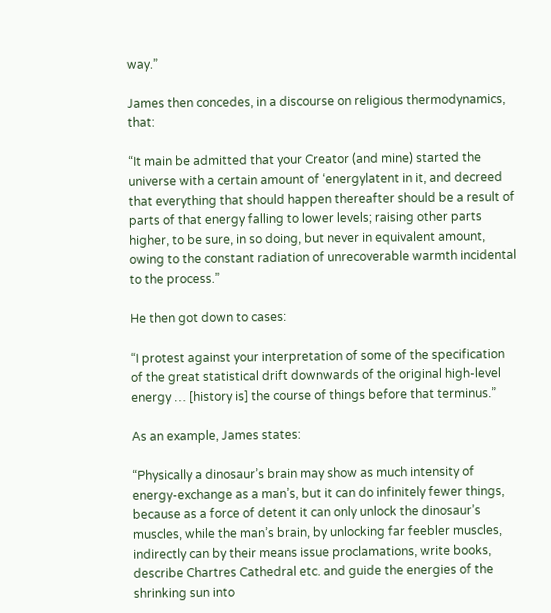way.”

James then concedes, in a discourse on religious thermodynamics, that:

“It main be admitted that your Creator (and mine) started the universe with a certain amount of ‘energylatent in it, and decreed that everything that should happen thereafter should be a result of parts of that energy falling to lower levels; raising other parts higher, to be sure, in so doing, but never in equivalent amount, owing to the constant radiation of unrecoverable warmth incidental to the process.”

He then got down to cases:

“I protest against your interpretation of some of the specification of the great statistical drift downwards of the original high-level energy … [history is] the course of things before that terminus.”

As an example, James states:

“Physically a dinosaur’s brain may show as much intensity of energy-exchange as a man’s, but it can do infinitely fewer things, because as a force of detent it can only unlock the dinosaur’s muscles, while the man’s brain, by unlocking far feebler muscles, indirectly can by their means issue proclamations, write books, describe Chartres Cathedral etc. and guide the energies of the shrinking sun into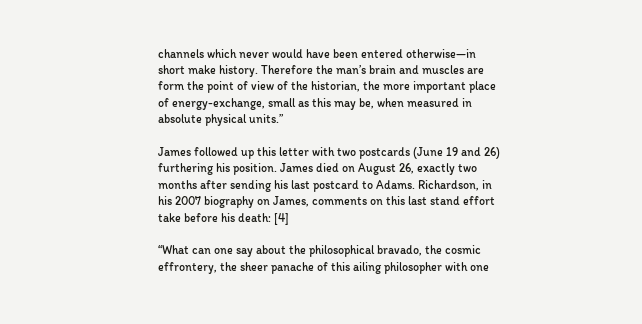channels which never would have been entered otherwise—in short make history. Therefore the man’s brain and muscles are form the point of view of the historian, the more important place of energy-exchange, small as this may be, when measured in absolute physical units.”

James followed up this letter with two postcards (June 19 and 26) furthering his position. James died on August 26, exactly two months after sending his last postcard to Adams. Richardson, in his 2007 biography on James, comments on this last stand effort take before his death: [4]

“What can one say about the philosophical bravado, the cosmic effrontery, the sheer panache of this ailing philosopher with one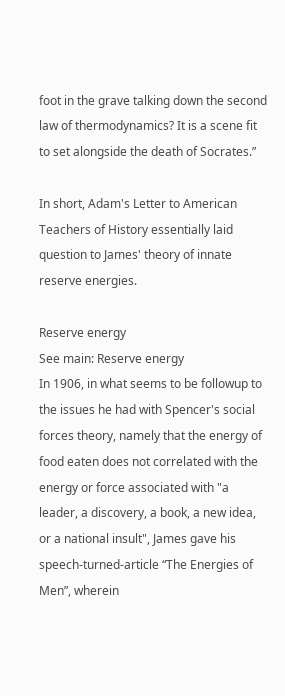foot in the grave talking down the second law of thermodynamics? It is a scene fit to set alongside the death of Socrates.”

In short, Adam's Letter to American Teachers of History essentially laid question to James' theory of innate reserve energies.

Reserve energy
See main: Reserve energy
In 1906, in what seems to be followup to the issues he had with Spencer's social forces theory, namely that the energy of food eaten does not correlated with the energy or force associated with "a leader, a discovery, a book, a new idea, or a national insult", James gave his speech-turned-article “The Energies of Men”, wherein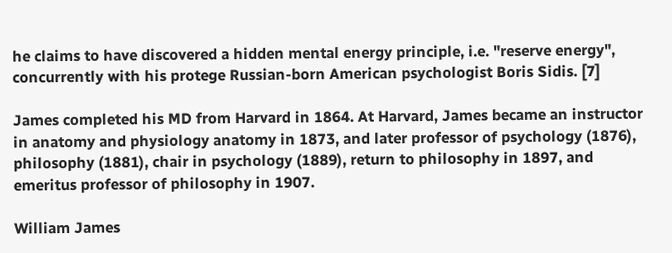he claims to have discovered a hidden mental energy principle, i.e. "reserve energy", concurrently with his protege Russian-born American psychologist Boris Sidis. [7]

James completed his MD from Harvard in 1864. At Harvard, James became an instructor in anatomy and physiology anatomy in 1873, and later professor of psychology (1876), philosophy (1881), chair in psychology (1889), return to philosophy in 1897, and emeritus professor of philosophy in 1907.

William James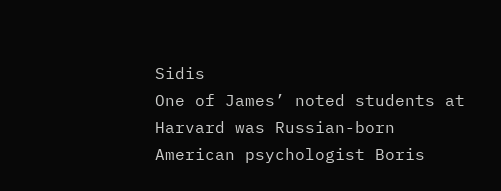Sidis
One of James’ noted students at Harvard was Russian-born American psychologist Boris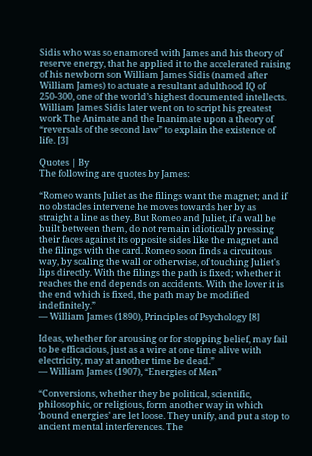Sidis who was so enamored with James and his theory of reserve energy, that he applied it to the accelerated raising of his newborn son William James Sidis (named after William James) to actuate a resultant adulthood IQ of 250-300, one of the world’s highest documented intellects. William James Sidis later went on to script his greatest work The Animate and the Inanimate upon a theory of “reversals of the second law” to explain the existence of life. [3]

Quotes | By
The following are quotes by James:

“Romeo wants Juliet as the filings want the magnet; and if no obstacles intervene he moves towards her by as straight a line as they. But Romeo and Juliet, if a wall be built between them, do not remain idiotically pressing their faces against its opposite sides like the magnet and the filings with the card. Romeo soon finds a circuitous way, by scaling the wall or otherwise, of touching Juliet's lips directly. With the filings the path is fixed; whether it reaches the end depends on accidents. With the lover it is the end which is fixed, the path may be modified indefinitely.”
— William James (1890), Principles of Psychology [8]

Ideas, whether for arousing or for stopping belief, may fail to be efficacious, just as a wire at one time alive with electricity, may at another time be dead.”
— William James (1907), “Energies of Men”

“Conversions, whether they be political, scientific, philosophic, or religious, form another way in which ‘bound energies’ are let loose. They unify, and put a stop to ancient mental interferences. The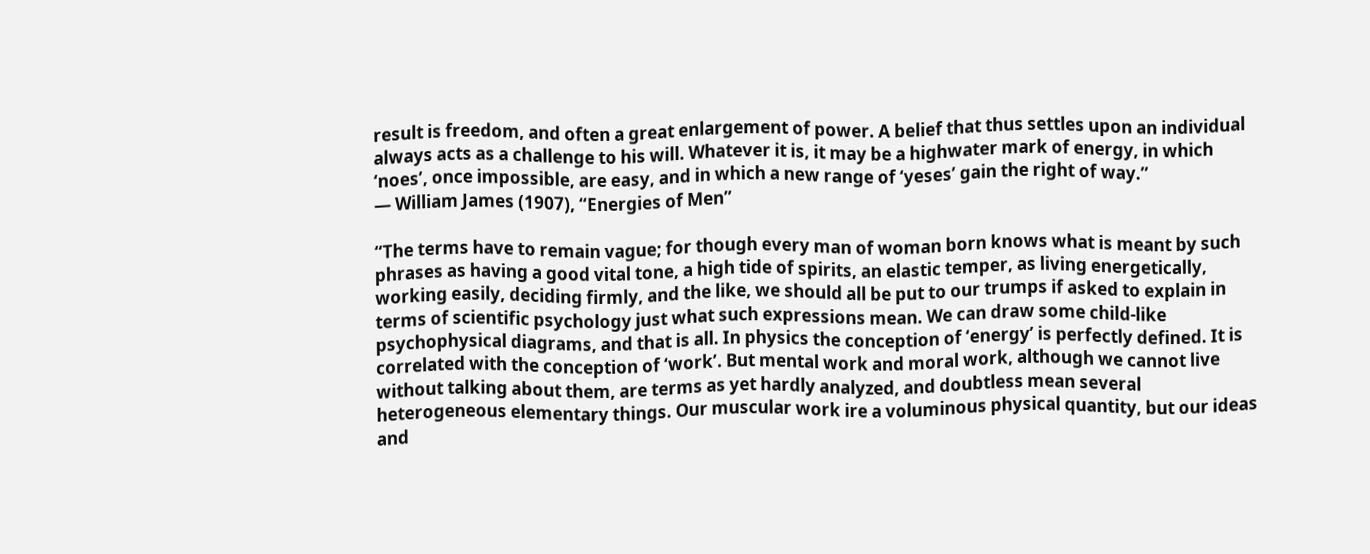result is freedom, and often a great enlargement of power. A belief that thus settles upon an individual always acts as a challenge to his will. Whatever it is, it may be a highwater mark of energy, in which ‘noes’, once impossible, are easy, and in which a new range of ‘yeses’ gain the right of way.”
— William James (1907), “Energies of Men”

“The terms have to remain vague; for though every man of woman born knows what is meant by such phrases as having a good vital tone, a high tide of spirits, an elastic temper, as living energetically, working easily, deciding firmly, and the like, we should all be put to our trumps if asked to explain in terms of scientific psychology just what such expressions mean. We can draw some child-like psychophysical diagrams, and that is all. In physics the conception of ‘energy’ is perfectly defined. It is correlated with the conception of ‘work’. But mental work and moral work, although we cannot live without talking about them, are terms as yet hardly analyzed, and doubtless mean several heterogeneous elementary things. Our muscular work ire a voluminous physical quantity, but our ideas and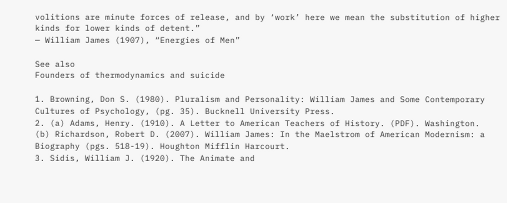volitions are minute forces of release, and by ‘work’ here we mean the substitution of higher kinds for lower kinds of detent.”
— William James (1907), “Energies of Men”

See also
Founders of thermodynamics and suicide

1. Browning, Don S. (1980). Pluralism and Personality: William James and Some Contemporary Cultures of Psychology, (pg. 35). Bucknell University Press.
2. (a) Adams, Henry. (1910). A Letter to American Teachers of History. (PDF). Washington.
(b) Richardson, Robert D. (2007). William James: In the Maelstrom of American Modernism: a Biography (pgs. 518-19). Houghton Mifflin Harcourt.
3. Sidis, William J. (1920). The Animate and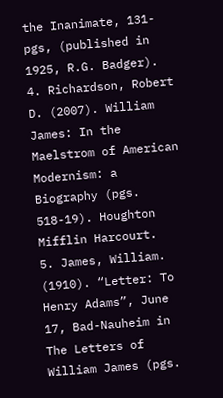the Inanimate, 131-pgs, (published in 1925, R.G. Badger).
4. Richardson, Robert D. (2007). William James: In the Maelstrom of American Modernism: a Biography (pgs. 518-19). Houghton Mifflin Harcourt.
5. James, William. (1910). “Letter: To Henry Adams”, June 17, Bad-Nauheim in The Letters of William James (pgs.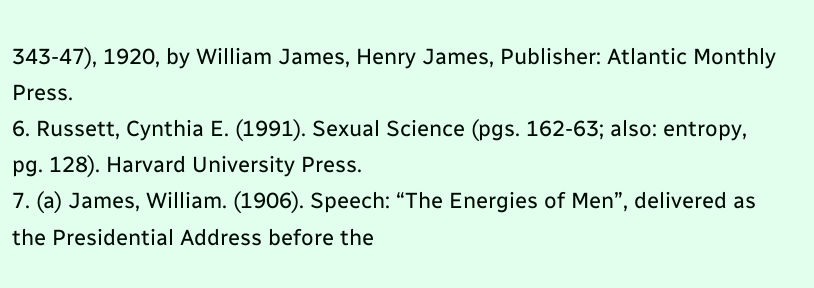343-47), 1920, by William James, Henry James, Publisher: Atlantic Monthly Press.
6. Russett, Cynthia E. (1991). Sexual Science (pgs. 162-63; also: entropy, pg. 128). Harvard University Press.
7. (a) James, William. (1906). Speech: “The Energies of Men”, delivered as the Presidential Address before the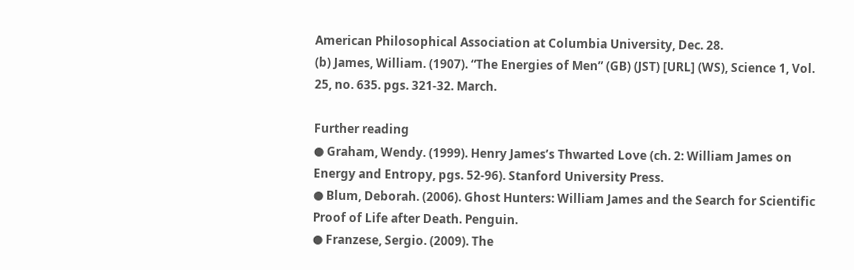American Philosophical Association at Columbia University, Dec. 28.
(b) James, William. (1907). “The Energies of Men” (GB) (JST) [URL] (WS), Science 1, Vol. 25, no. 635. pgs. 321-32. March.

Further reading
● Graham, Wendy. (1999). Henry James’s Thwarted Love (ch. 2: William James on Energy and Entropy, pgs. 52-96). Stanford University Press.
● Blum, Deborah. (2006). Ghost Hunters: William James and the Search for Scientific Proof of Life after Death. Penguin.
● Franzese, Sergio. (2009). The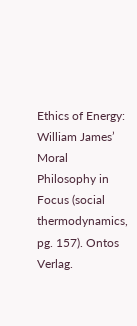Ethics of Energy: William James’ Moral Philosophy in Focus (social thermodynamics, pg. 157). Ontos Verlag.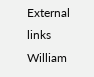External links
William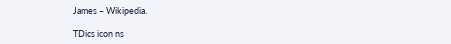James – Wikipedia.

TDics icon ns